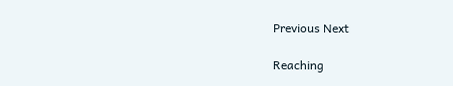Previous Next

Reaching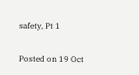safety, Pt 1

Posted on 19 Oct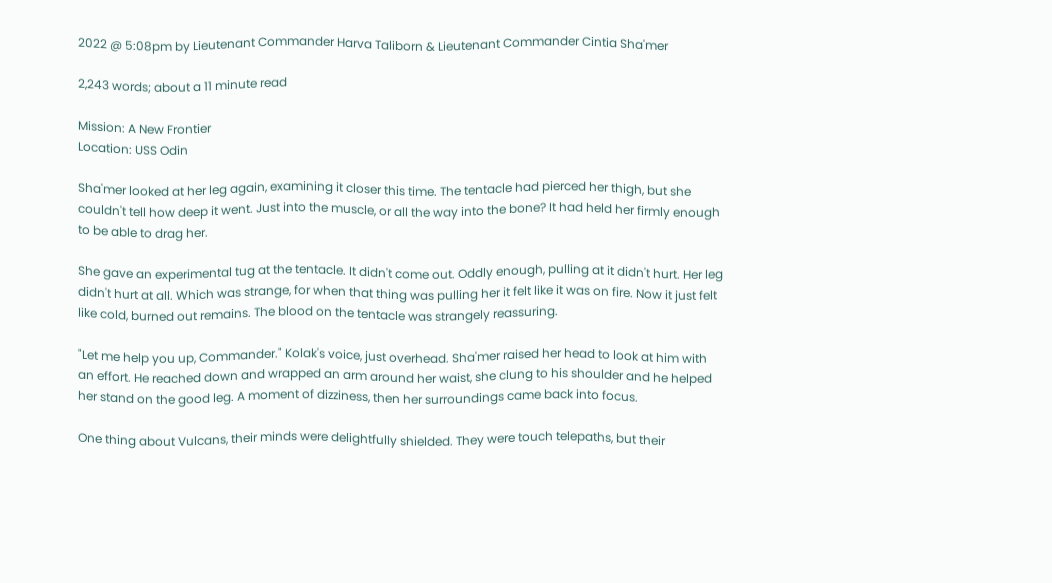2022 @ 5:08pm by Lieutenant Commander Harva Taliborn & Lieutenant Commander Cintia Sha'mer

2,243 words; about a 11 minute read

Mission: A New Frontier
Location: USS Odin

Sha'mer looked at her leg again, examining it closer this time. The tentacle had pierced her thigh, but she couldn't tell how deep it went. Just into the muscle, or all the way into the bone? It had held her firmly enough to be able to drag her.

She gave an experimental tug at the tentacle. It didn't come out. Oddly enough, pulling at it didn't hurt. Her leg didn't hurt at all. Which was strange, for when that thing was pulling her it felt like it was on fire. Now it just felt like cold, burned out remains. The blood on the tentacle was strangely reassuring.

"Let me help you up, Commander." Kolak's voice, just overhead. Sha'mer raised her head to look at him with an effort. He reached down and wrapped an arm around her waist, she clung to his shoulder and he helped her stand on the good leg. A moment of dizziness, then her surroundings came back into focus.

One thing about Vulcans, their minds were delightfully shielded. They were touch telepaths, but their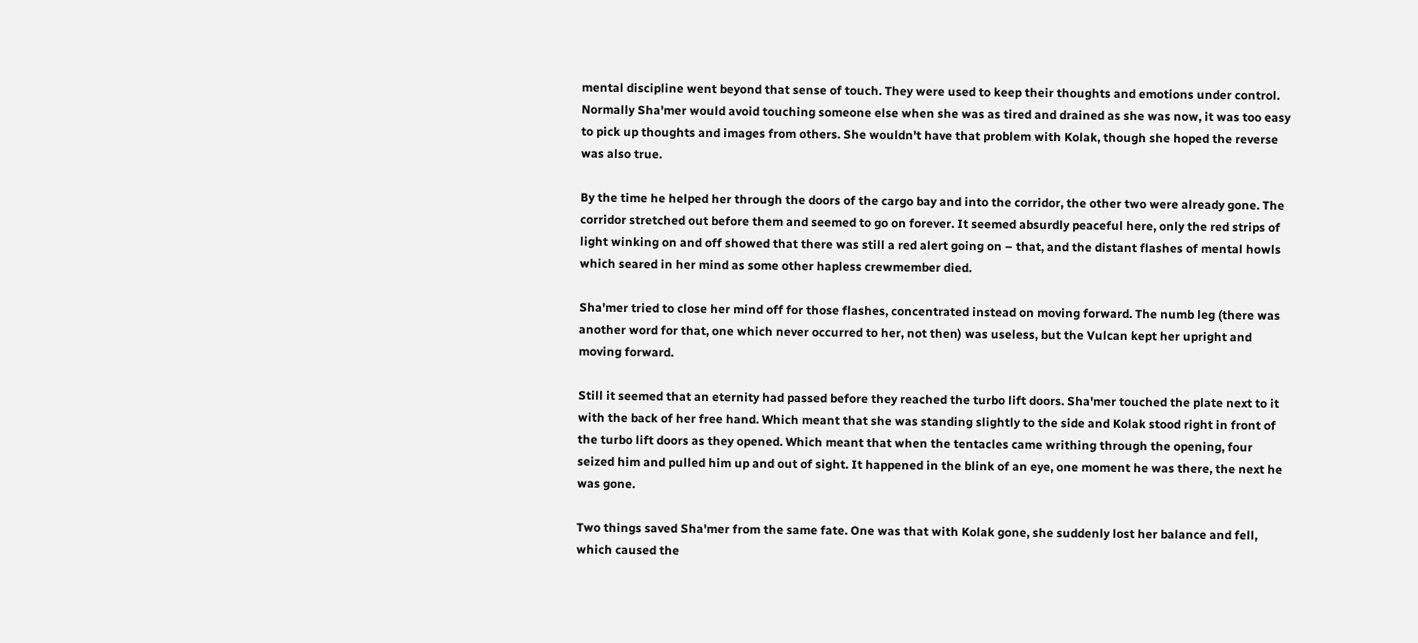mental discipline went beyond that sense of touch. They were used to keep their thoughts and emotions under control. Normally Sha'mer would avoid touching someone else when she was as tired and drained as she was now, it was too easy to pick up thoughts and images from others. She wouldn't have that problem with Kolak, though she hoped the reverse was also true.

By the time he helped her through the doors of the cargo bay and into the corridor, the other two were already gone. The corridor stretched out before them and seemed to go on forever. It seemed absurdly peaceful here, only the red strips of light winking on and off showed that there was still a red alert going on – that, and the distant flashes of mental howls which seared in her mind as some other hapless crewmember died.

Sha'mer tried to close her mind off for those flashes, concentrated instead on moving forward. The numb leg (there was another word for that, one which never occurred to her, not then) was useless, but the Vulcan kept her upright and moving forward.

Still it seemed that an eternity had passed before they reached the turbo lift doors. Sha'mer touched the plate next to it with the back of her free hand. Which meant that she was standing slightly to the side and Kolak stood right in front of the turbo lift doors as they opened. Which meant that when the tentacles came writhing through the opening, four seized him and pulled him up and out of sight. It happened in the blink of an eye, one moment he was there, the next he was gone.

Two things saved Sha'mer from the same fate. One was that with Kolak gone, she suddenly lost her balance and fell, which caused the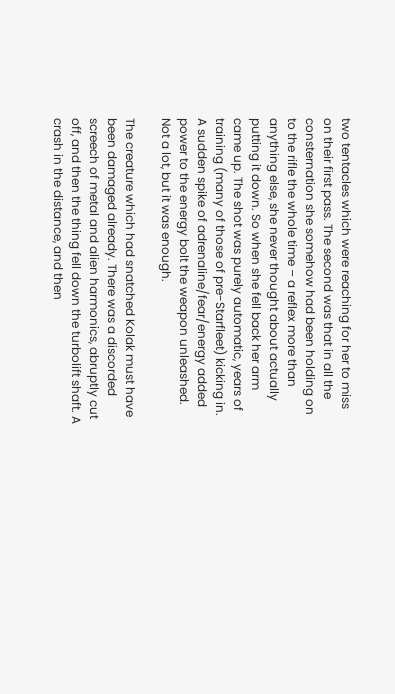two tentacles which were reaching for her to miss on their first pass. The second was that in all the consternation she somehow had been holding on to the rifle the whole time – a reflex more than anything else, she never thought about actually putting it down. So when she fell back her arm came up. The shot was purely automatic, years of training (many of those of pre-Starfleet) kicking in. A sudden spike of adrenaline/fear/energy added power to the energy bolt the weapon unleashed. Not a lot, but it was enough.

The creature which had snatched Kolak must have been damaged already. There was a discorded screech of metal and alien harmonics, abruptly cut off, and then the thing fell down the turbolift shaft. A crash in the distance, and then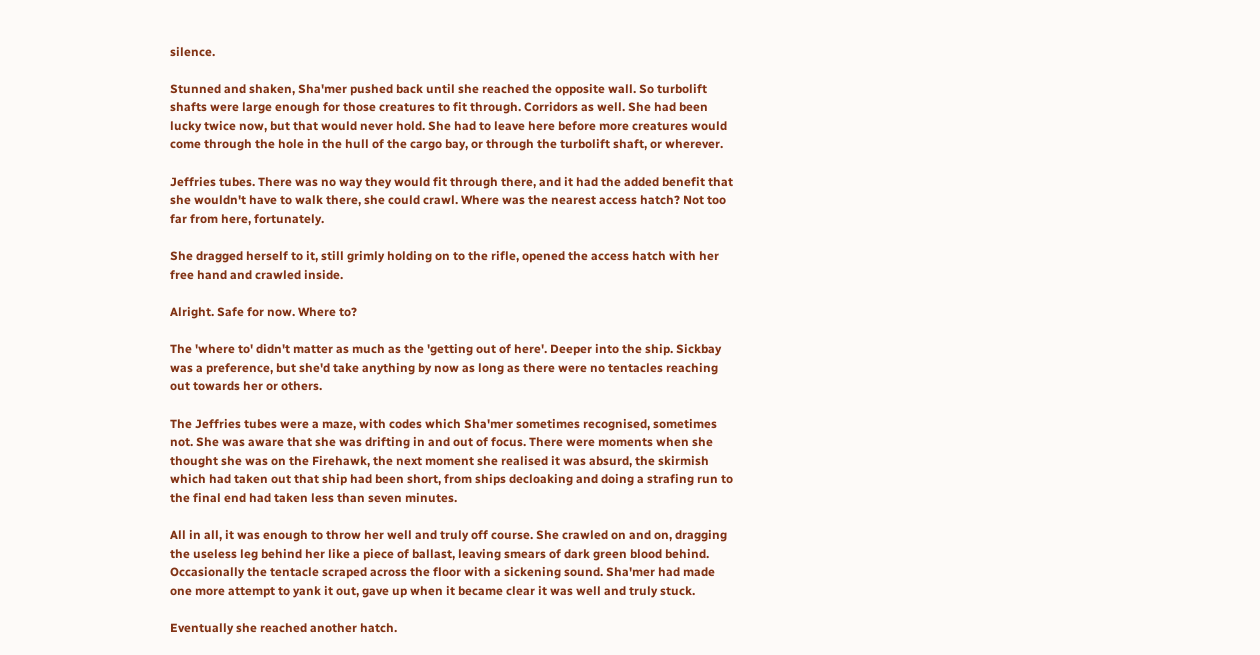silence.

Stunned and shaken, Sha'mer pushed back until she reached the opposite wall. So turbolift shafts were large enough for those creatures to fit through. Corridors as well. She had been lucky twice now, but that would never hold. She had to leave here before more creatures would come through the hole in the hull of the cargo bay, or through the turbolift shaft, or wherever.

Jeffries tubes. There was no way they would fit through there, and it had the added benefit that she wouldn't have to walk there, she could crawl. Where was the nearest access hatch? Not too far from here, fortunately.

She dragged herself to it, still grimly holding on to the rifle, opened the access hatch with her free hand and crawled inside.

Alright. Safe for now. Where to?

The 'where to' didn't matter as much as the 'getting out of here'. Deeper into the ship. Sickbay was a preference, but she'd take anything by now as long as there were no tentacles reaching out towards her or others.

The Jeffries tubes were a maze, with codes which Sha'mer sometimes recognised, sometimes not. She was aware that she was drifting in and out of focus. There were moments when she thought she was on the Firehawk, the next moment she realised it was absurd, the skirmish which had taken out that ship had been short, from ships decloaking and doing a strafing run to the final end had taken less than seven minutes.

All in all, it was enough to throw her well and truly off course. She crawled on and on, dragging the useless leg behind her like a piece of ballast, leaving smears of dark green blood behind. Occasionally the tentacle scraped across the floor with a sickening sound. Sha'mer had made one more attempt to yank it out, gave up when it became clear it was well and truly stuck.

Eventually she reached another hatch.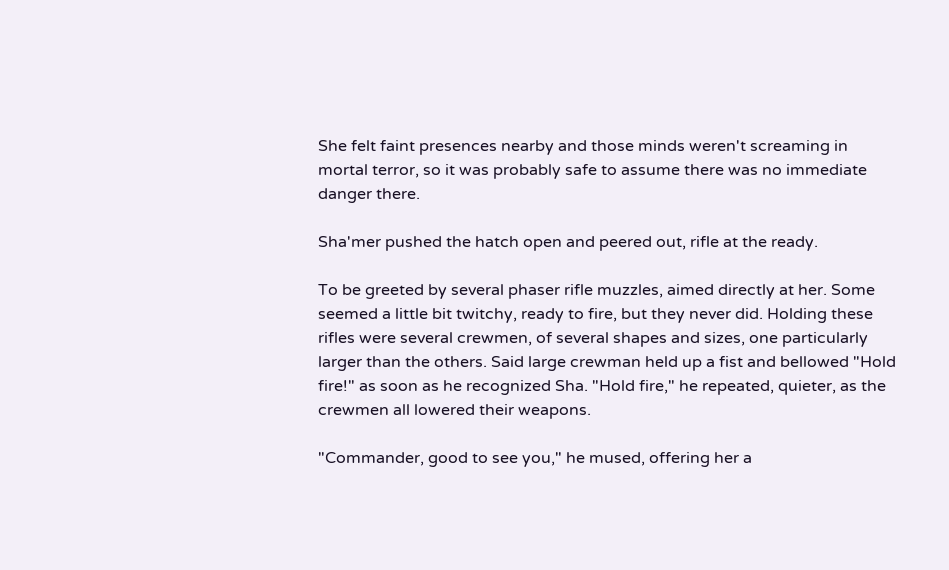She felt faint presences nearby and those minds weren't screaming in mortal terror, so it was probably safe to assume there was no immediate danger there.

Sha'mer pushed the hatch open and peered out, rifle at the ready.

To be greeted by several phaser rifle muzzles, aimed directly at her. Some seemed a little bit twitchy, ready to fire, but they never did. Holding these rifles were several crewmen, of several shapes and sizes, one particularly larger than the others. Said large crewman held up a fist and bellowed "Hold fire!" as soon as he recognized Sha. "Hold fire," he repeated, quieter, as the crewmen all lowered their weapons.

"Commander, good to see you," he mused, offering her a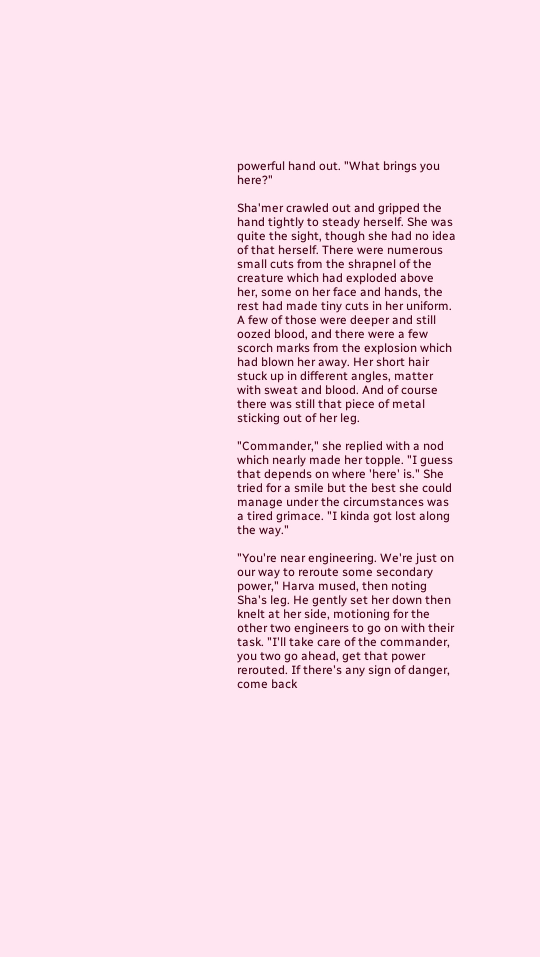powerful hand out. "What brings you here?"

Sha'mer crawled out and gripped the hand tightly to steady herself. She was quite the sight, though she had no idea of that herself. There were numerous small cuts from the shrapnel of the creature which had exploded above her, some on her face and hands, the rest had made tiny cuts in her uniform. A few of those were deeper and still oozed blood, and there were a few scorch marks from the explosion which had blown her away. Her short hair stuck up in different angles, matter with sweat and blood. And of course there was still that piece of metal sticking out of her leg.

"Commander," she replied with a nod which nearly made her topple. "I guess that depends on where 'here' is." She tried for a smile but the best she could manage under the circumstances was a tired grimace. "I kinda got lost along the way."

"You're near engineering. We're just on our way to reroute some secondary power," Harva mused, then noting Sha's leg. He gently set her down then knelt at her side, motioning for the other two engineers to go on with their task. "I'll take care of the commander, you two go ahead, get that power rerouted. If there's any sign of danger, come back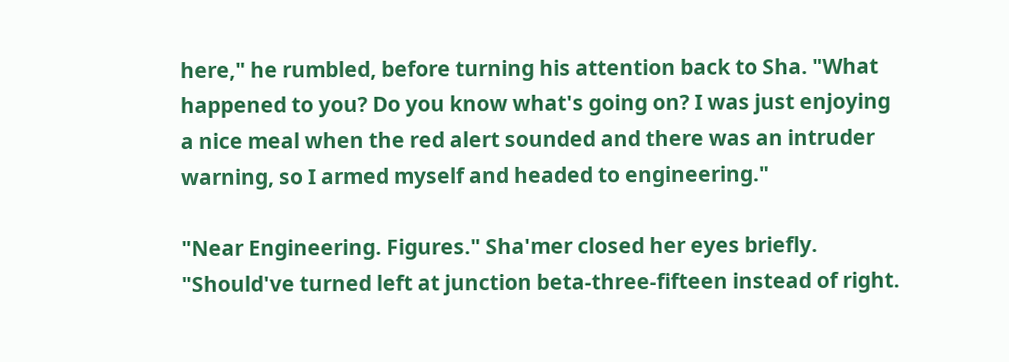here," he rumbled, before turning his attention back to Sha. "What happened to you? Do you know what's going on? I was just enjoying a nice meal when the red alert sounded and there was an intruder warning, so I armed myself and headed to engineering."

"Near Engineering. Figures." Sha'mer closed her eyes briefly. "Should've turned left at junction beta-three-fifteen instead of right.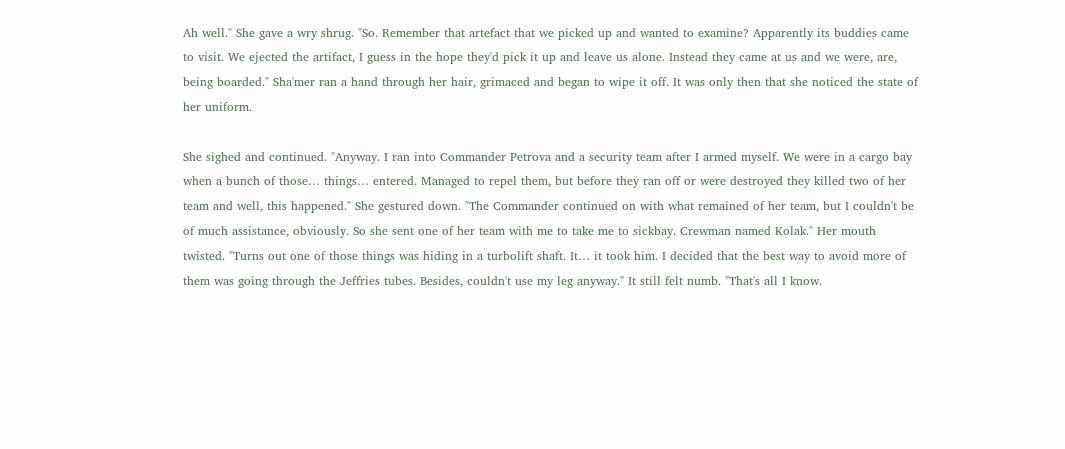Ah well." She gave a wry shrug. "So. Remember that artefact that we picked up and wanted to examine? Apparently its buddies came to visit. We ejected the artifact, I guess in the hope they'd pick it up and leave us alone. Instead they came at us and we were, are, being boarded." Sha'mer ran a hand through her hair, grimaced and began to wipe it off. It was only then that she noticed the state of her uniform.

She sighed and continued. "Anyway. I ran into Commander Petrova and a security team after I armed myself. We were in a cargo bay when a bunch of those… things… entered. Managed to repel them, but before they ran off or were destroyed they killed two of her team and well, this happened." She gestured down. "The Commander continued on with what remained of her team, but I couldn't be of much assistance, obviously. So she sent one of her team with me to take me to sickbay. Crewman named Kolak." Her mouth twisted. "Turns out one of those things was hiding in a turbolift shaft. It… it took him. I decided that the best way to avoid more of them was going through the Jeffries tubes. Besides, couldn't use my leg anyway." It still felt numb. "That's all I know.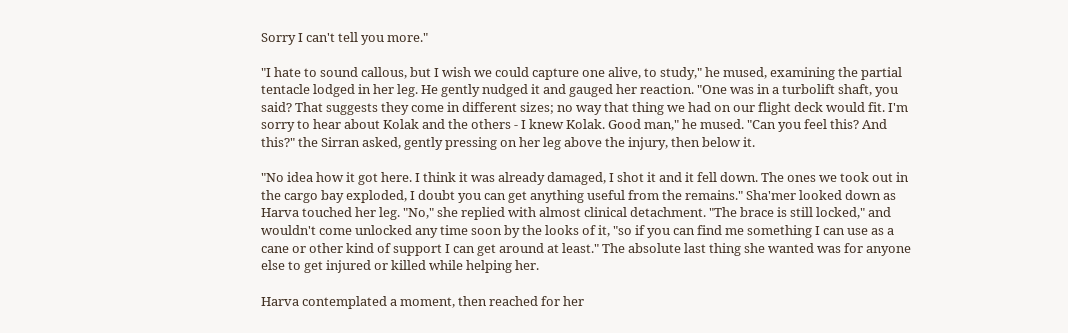Sorry I can't tell you more."

"I hate to sound callous, but I wish we could capture one alive, to study," he mused, examining the partial tentacle lodged in her leg. He gently nudged it and gauged her reaction. "One was in a turbolift shaft, you said? That suggests they come in different sizes; no way that thing we had on our flight deck would fit. I'm sorry to hear about Kolak and the others - I knew Kolak. Good man," he mused. "Can you feel this? And this?" the Sirran asked, gently pressing on her leg above the injury, then below it.

"No idea how it got here. I think it was already damaged, I shot it and it fell down. The ones we took out in the cargo bay exploded, I doubt you can get anything useful from the remains." Sha'mer looked down as Harva touched her leg. "No," she replied with almost clinical detachment. "The brace is still locked," and wouldn't come unlocked any time soon by the looks of it, "so if you can find me something I can use as a cane or other kind of support I can get around at least." The absolute last thing she wanted was for anyone else to get injured or killed while helping her.

Harva contemplated a moment, then reached for her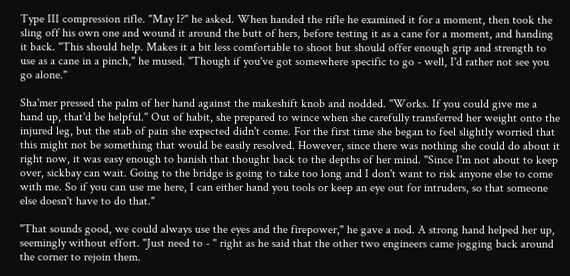Type III compression rifle. "May I?" he asked. When handed the rifle he examined it for a moment, then took the sling off his own one and wound it around the butt of hers, before testing it as a cane for a moment, and handing it back. "This should help. Makes it a bit less comfortable to shoot but should offer enough grip and strength to use as a cane in a pinch," he mused. "Though if you've got somewhere specific to go - well, I'd rather not see you go alone."

Sha'mer pressed the palm of her hand against the makeshift knob and nodded. "Works. If you could give me a hand up, that'd be helpful." Out of habit, she prepared to wince when she carefully transferred her weight onto the injured leg, but the stab of pain she expected didn't come. For the first time she began to feel slightly worried that this might not be something that would be easily resolved. However, since there was nothing she could do about it right now, it was easy enough to banish that thought back to the depths of her mind. "Since I'm not about to keep over, sickbay can wait. Going to the bridge is going to take too long and I don't want to risk anyone else to come with me. So if you can use me here, I can either hand you tools or keep an eye out for intruders, so that someone else doesn't have to do that."

"That sounds good, we could always use the eyes and the firepower," he gave a nod. A strong hand helped her up, seemingly without effort. "Just need to - " right as he said that the other two engineers came jogging back around the corner to rejoin them.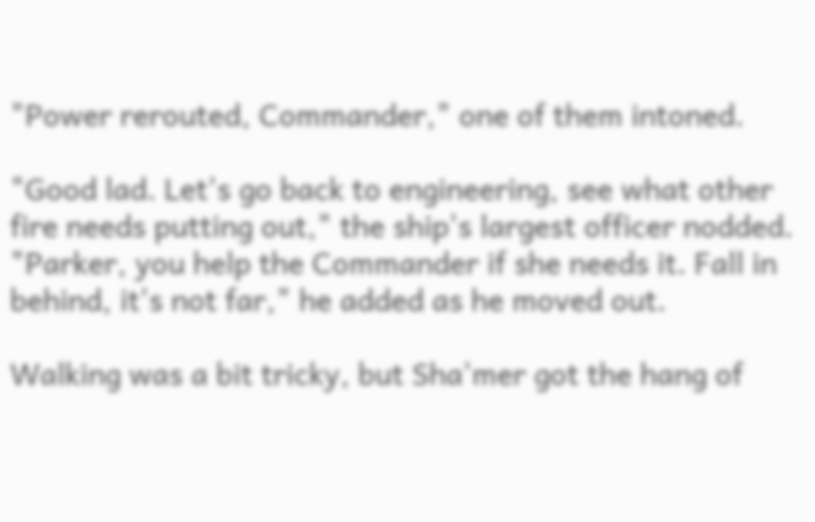"Power rerouted, Commander," one of them intoned.

"Good lad. Let's go back to engineering, see what other fire needs putting out," the ship's largest officer nodded. "Parker, you help the Commander if she needs it. Fall in behind, it's not far," he added as he moved out.

Walking was a bit tricky, but Sha'mer got the hang of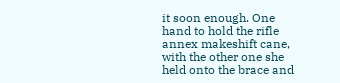it soon enough. One hand to hold the rifle annex makeshift cane, with the other one she held onto the brace and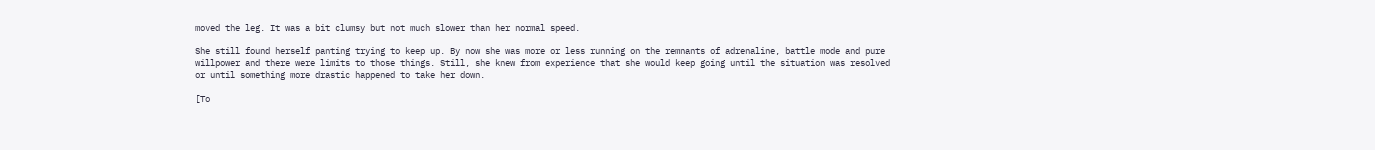moved the leg. It was a bit clumsy but not much slower than her normal speed.

She still found herself panting trying to keep up. By now she was more or less running on the remnants of adrenaline, battle mode and pure willpower and there were limits to those things. Still, she knew from experience that she would keep going until the situation was resolved or until something more drastic happened to take her down.

[To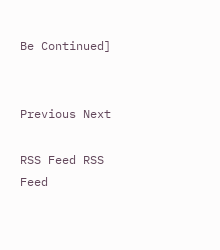Be Continued]


Previous Next

RSS Feed RSS Feed